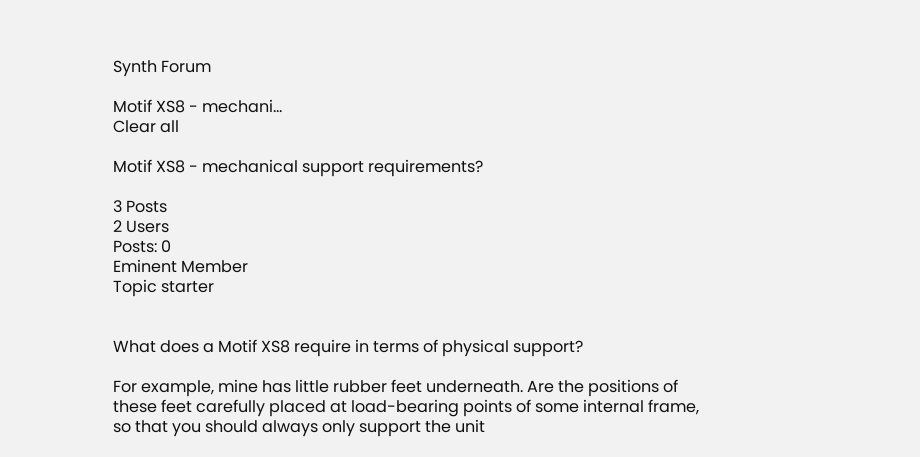Synth Forum

Motif XS8 - mechani...
Clear all

Motif XS8 - mechanical support requirements?

3 Posts
2 Users
Posts: 0
Eminent Member
Topic starter


What does a Motif XS8 require in terms of physical support?

For example, mine has little rubber feet underneath. Are the positions of these feet carefully placed at load-bearing points of some internal frame, so that you should always only support the unit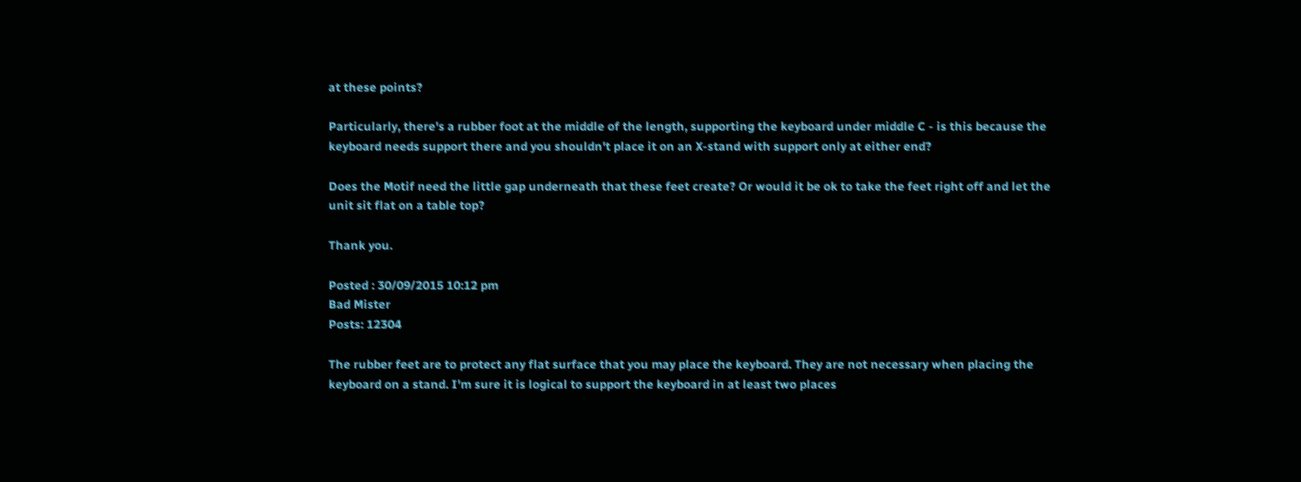at these points?

Particularly, there's a rubber foot at the middle of the length, supporting the keyboard under middle C - is this because the keyboard needs support there and you shouldn't place it on an X-stand with support only at either end?

Does the Motif need the little gap underneath that these feet create? Or would it be ok to take the feet right off and let the unit sit flat on a table top?

Thank you.

Posted : 30/09/2015 10:12 pm
Bad Mister
Posts: 12304

The rubber feet are to protect any flat surface that you may place the keyboard. They are not necessary when placing the keyboard on a stand. I'm sure it is logical to support the keyboard in at least two places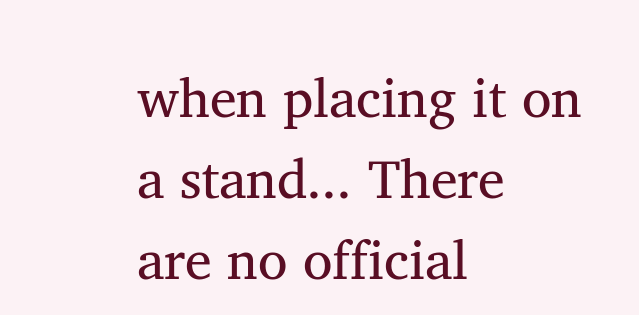when placing it on a stand... There are no official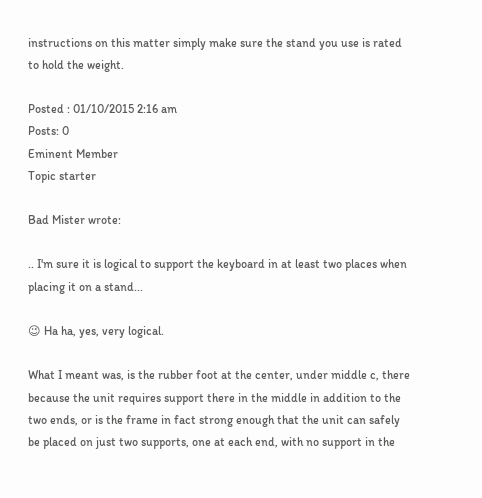instructions on this matter simply make sure the stand you use is rated to hold the weight.

Posted : 01/10/2015 2:16 am
Posts: 0
Eminent Member
Topic starter

Bad Mister wrote:

.. I'm sure it is logical to support the keyboard in at least two places when placing it on a stand...

😉 Ha ha, yes, very logical.

What I meant was, is the rubber foot at the center, under middle c, there because the unit requires support there in the middle in addition to the two ends, or is the frame in fact strong enough that the unit can safely be placed on just two supports, one at each end, with no support in the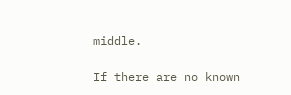middle.

If there are no known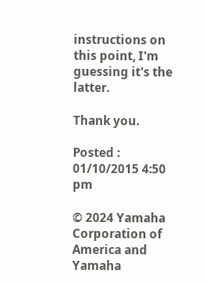instructions on this point, I'm guessing it's the latter.

Thank you.

Posted : 01/10/2015 4:50 pm

© 2024 Yamaha Corporation of America and Yamaha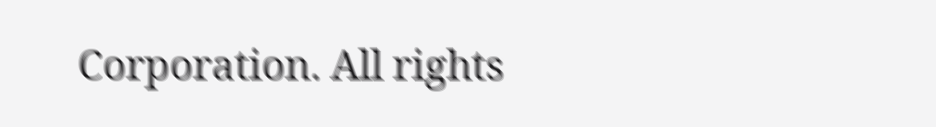Corporation. All rights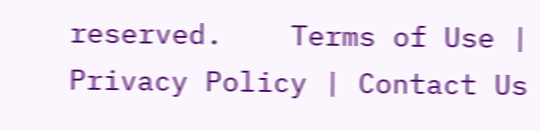reserved.    Terms of Use | Privacy Policy | Contact Us